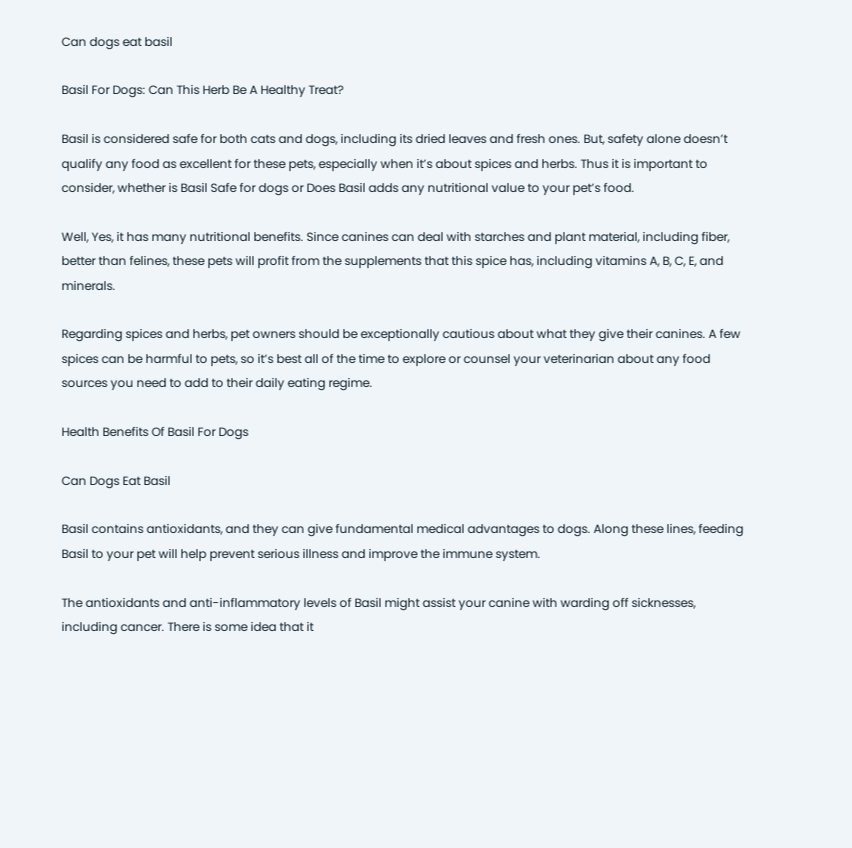Can dogs eat basil

Basil For Dogs: Can This Herb Be A Healthy Treat?

Basil is considered safe for both cats and dogs, including its dried leaves and fresh ones. But, safety alone doesn’t qualify any food as excellent for these pets, especially when it’s about spices and herbs. Thus it is important to consider, whether is Basil Safe for dogs or Does Basil adds any nutritional value to your pet’s food.

Well, Yes, it has many nutritional benefits. Since canines can deal with starches and plant material, including fiber, better than felines, these pets will profit from the supplements that this spice has, including vitamins A, B, C, E, and minerals.

Regarding spices and herbs, pet owners should be exceptionally cautious about what they give their canines. A few spices can be harmful to pets, so it’s best all of the time to explore or counsel your veterinarian about any food sources you need to add to their daily eating regime.

Health Benefits Of Basil For Dogs

Can Dogs Eat Basil

Basil contains antioxidants, and they can give fundamental medical advantages to dogs. Along these lines, feeding Basil to your pet will help prevent serious illness and improve the immune system.

The antioxidants and anti-inflammatory levels of Basil might assist your canine with warding off sicknesses, including cancer. There is some idea that it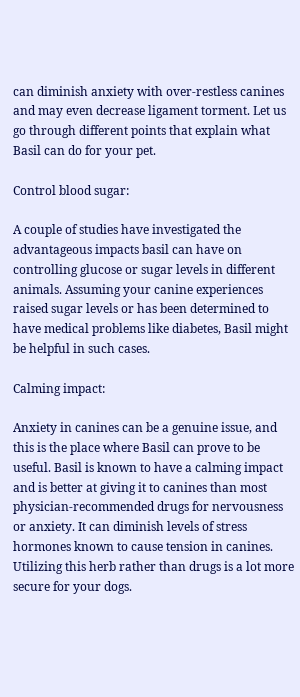can diminish anxiety with over-restless canines and may even decrease ligament torment. Let us go through different points that explain what Basil can do for your pet.

Control blood sugar:

A couple of studies have investigated the advantageous impacts basil can have on controlling glucose or sugar levels in different animals. Assuming your canine experiences raised sugar levels or has been determined to have medical problems like diabetes, Basil might be helpful in such cases.

Calming impact:

Anxiety in canines can be a genuine issue, and this is the place where Basil can prove to be useful. Basil is known to have a calming impact and is better at giving it to canines than most physician-recommended drugs for nervousness or anxiety. It can diminish levels of stress hormones known to cause tension in canines. Utilizing this herb rather than drugs is a lot more secure for your dogs.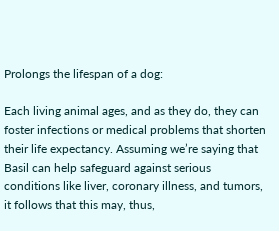Prolongs the lifespan of a dog:

Each living animal ages, and as they do, they can foster infections or medical problems that shorten their life expectancy. Assuming we’re saying that Basil can help safeguard against serious conditions like liver, coronary illness, and tumors, it follows that this may, thus,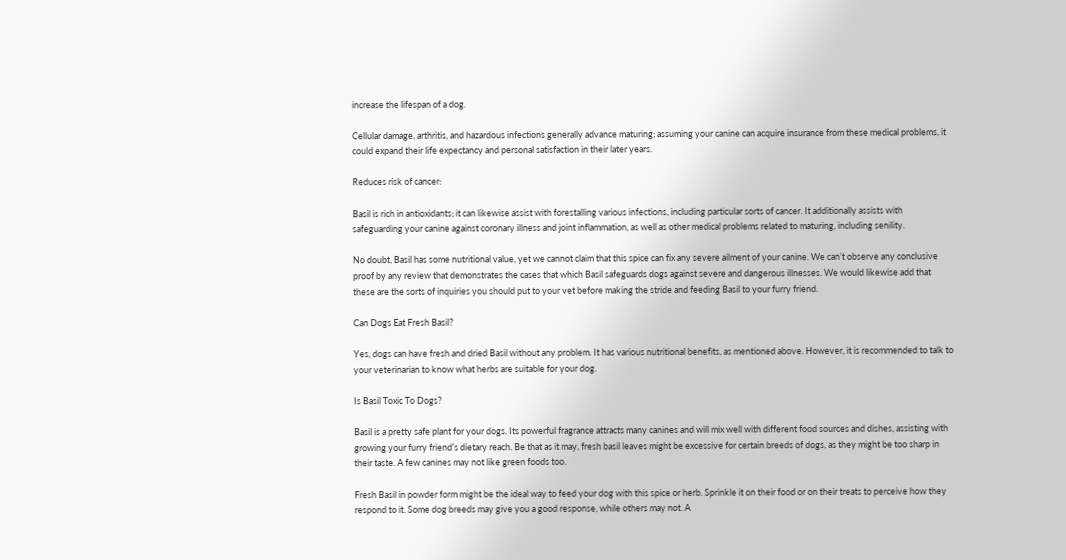increase the lifespan of a dog.

Cellular damage, arthritis, and hazardous infections generally advance maturing; assuming your canine can acquire insurance from these medical problems, it could expand their life expectancy and personal satisfaction in their later years.

Reduces risk of cancer:

Basil is rich in antioxidants; it can likewise assist with forestalling various infections, including particular sorts of cancer. It additionally assists with safeguarding your canine against coronary illness and joint inflammation, as well as other medical problems related to maturing, including senility.

No doubt, Basil has some nutritional value, yet we cannot claim that this spice can fix any severe ailment of your canine. We can’t observe any conclusive proof by any review that demonstrates the cases that which Basil safeguards dogs against severe and dangerous illnesses. We would likewise add that these are the sorts of inquiries you should put to your vet before making the stride and feeding Basil to your furry friend.

Can Dogs Eat Fresh Basil?

Yes, dogs can have fresh and dried Basil without any problem. It has various nutritional benefits, as mentioned above. However, it is recommended to talk to your veterinarian to know what herbs are suitable for your dog.

Is Basil Toxic To Dogs?

Basil is a pretty safe plant for your dogs. Its powerful fragrance attracts many canines and will mix well with different food sources and dishes, assisting with growing your furry friend’s dietary reach. Be that as it may, fresh basil leaves might be excessive for certain breeds of dogs, as they might be too sharp in their taste. A few canines may not like green foods too.

Fresh Basil in powder form might be the ideal way to feed your dog with this spice or herb. Sprinkle it on their food or on their treats to perceive how they respond to it. Some dog breeds may give you a good response, while others may not. A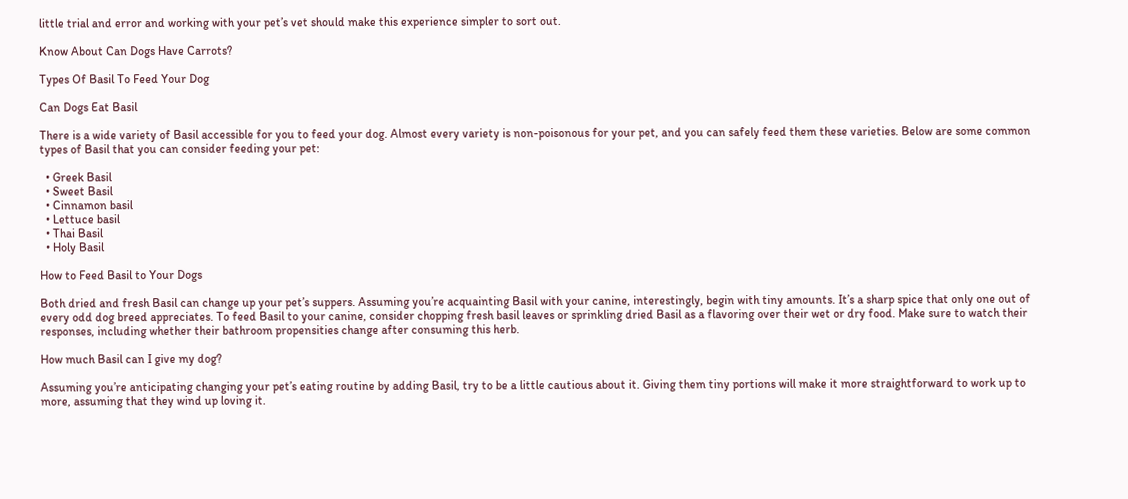little trial and error and working with your pet’s vet should make this experience simpler to sort out.

Know About Can Dogs Have Carrots?

Types Of Basil To Feed Your Dog

Can Dogs Eat Basil

There is a wide variety of Basil accessible for you to feed your dog. Almost every variety is non-poisonous for your pet, and you can safely feed them these varieties. Below are some common types of Basil that you can consider feeding your pet:

  • Greek Basil
  • Sweet Basil
  • Cinnamon basil
  • Lettuce basil
  • Thai Basil
  • Holy Basil

How to Feed Basil to Your Dogs

Both dried and fresh Basil can change up your pet’s suppers. Assuming you’re acquainting Basil with your canine, interestingly, begin with tiny amounts. It’s a sharp spice that only one out of every odd dog breed appreciates. To feed Basil to your canine, consider chopping fresh basil leaves or sprinkling dried Basil as a flavoring over their wet or dry food. Make sure to watch their responses, including whether their bathroom propensities change after consuming this herb.

How much Basil can I give my dog?

Assuming you’re anticipating changing your pet’s eating routine by adding Basil, try to be a little cautious about it. Giving them tiny portions will make it more straightforward to work up to more, assuming that they wind up loving it.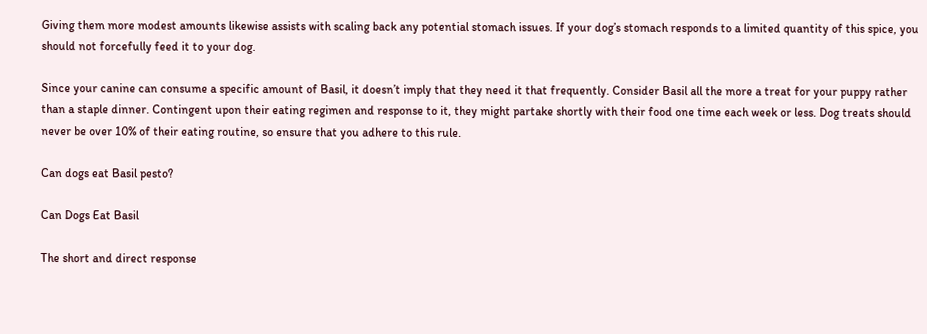Giving them more modest amounts likewise assists with scaling back any potential stomach issues. If your dog’s stomach responds to a limited quantity of this spice, you should not forcefully feed it to your dog.

Since your canine can consume a specific amount of Basil, it doesn’t imply that they need it that frequently. Consider Basil all the more a treat for your puppy rather than a staple dinner. Contingent upon their eating regimen and response to it, they might partake shortly with their food one time each week or less. Dog treats should never be over 10% of their eating routine, so ensure that you adhere to this rule.

Can dogs eat Basil pesto?

Can Dogs Eat Basil

The short and direct response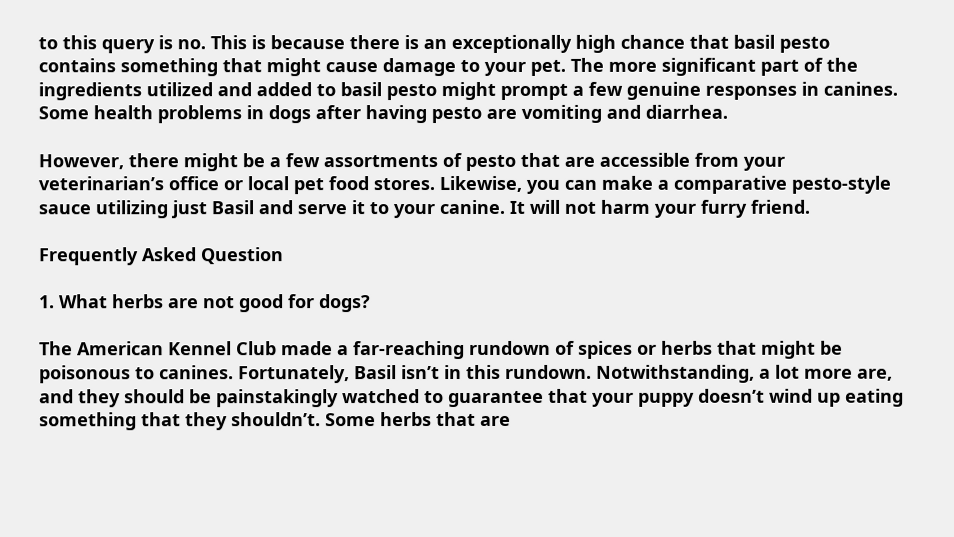to this query is no. This is because there is an exceptionally high chance that basil pesto contains something that might cause damage to your pet. The more significant part of the ingredients utilized and added to basil pesto might prompt a few genuine responses in canines. Some health problems in dogs after having pesto are vomiting and diarrhea.

However, there might be a few assortments of pesto that are accessible from your veterinarian’s office or local pet food stores. Likewise, you can make a comparative pesto-style sauce utilizing just Basil and serve it to your canine. It will not harm your furry friend.

Frequently Asked Question

1. What herbs are not good for dogs?

The American Kennel Club made a far-reaching rundown of spices or herbs that might be poisonous to canines. Fortunately, Basil isn’t in this rundown. Notwithstanding, a lot more are, and they should be painstakingly watched to guarantee that your puppy doesn’t wind up eating something that they shouldn’t. Some herbs that are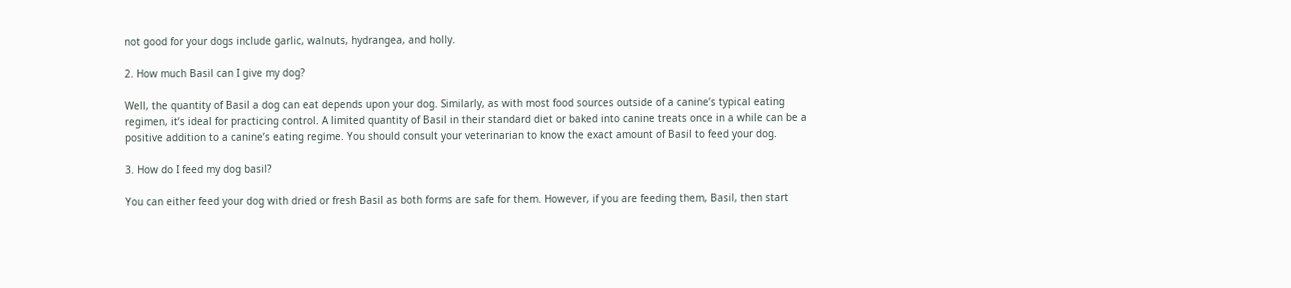not good for your dogs include garlic, walnuts, hydrangea, and holly.

2. How much Basil can I give my dog?

Well, the quantity of Basil a dog can eat depends upon your dog. Similarly, as with most food sources outside of a canine’s typical eating regimen, it’s ideal for practicing control. A limited quantity of Basil in their standard diet or baked into canine treats once in a while can be a positive addition to a canine’s eating regime. You should consult your veterinarian to know the exact amount of Basil to feed your dog.

3. How do I feed my dog basil?

You can either feed your dog with dried or fresh Basil as both forms are safe for them. However, if you are feeding them, Basil, then start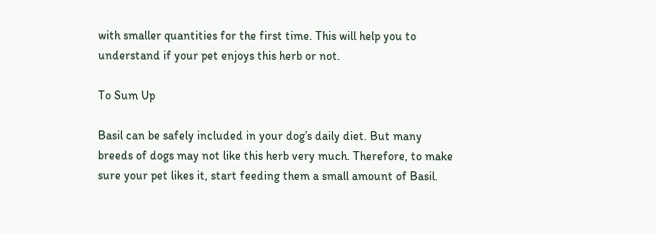with smaller quantities for the first time. This will help you to understand if your pet enjoys this herb or not.

To Sum Up

Basil can be safely included in your dog’s daily diet. But many breeds of dogs may not like this herb very much. Therefore, to make sure your pet likes it, start feeding them a small amount of Basil.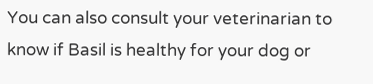You can also consult your veterinarian to know if Basil is healthy for your dog or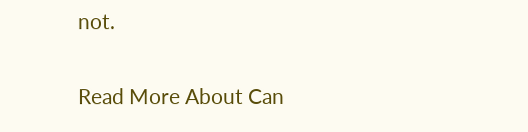not.

Read More About Can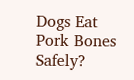Dogs Eat Pork Bones Safely?